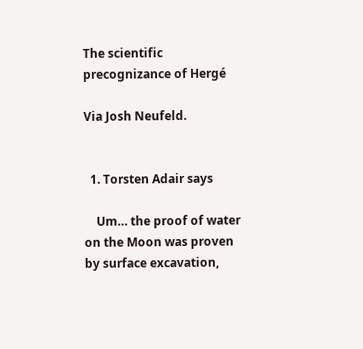The scientific precognizance of Hergé

Via Josh Neufeld.


  1. Torsten Adair says

    Um… the proof of water on the Moon was proven by surface excavation,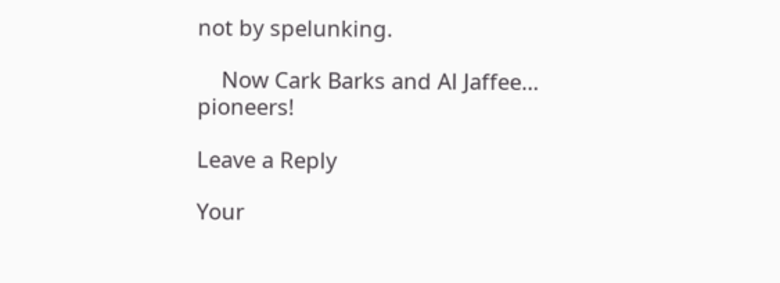not by spelunking.

    Now Cark Barks and Al Jaffee… pioneers!

Leave a Reply

Your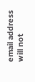email address will not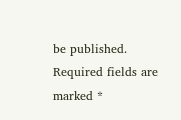be published. Required fields are marked *